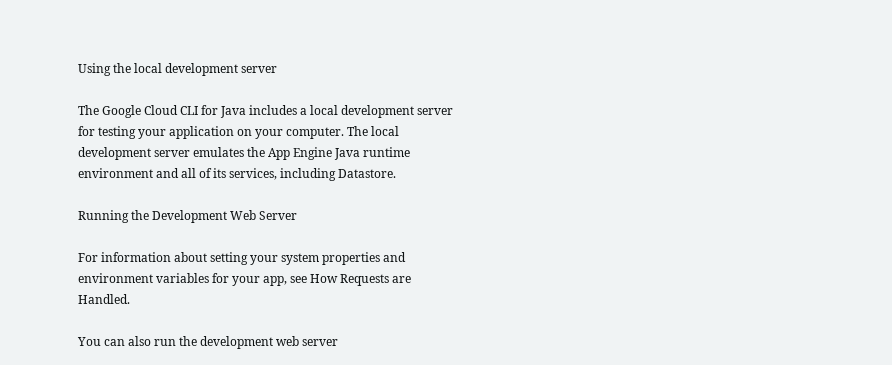Using the local development server

The Google Cloud CLI for Java includes a local development server for testing your application on your computer. The local development server emulates the App Engine Java runtime environment and all of its services, including Datastore.

Running the Development Web Server

For information about setting your system properties and environment variables for your app, see How Requests are Handled.

You can also run the development web server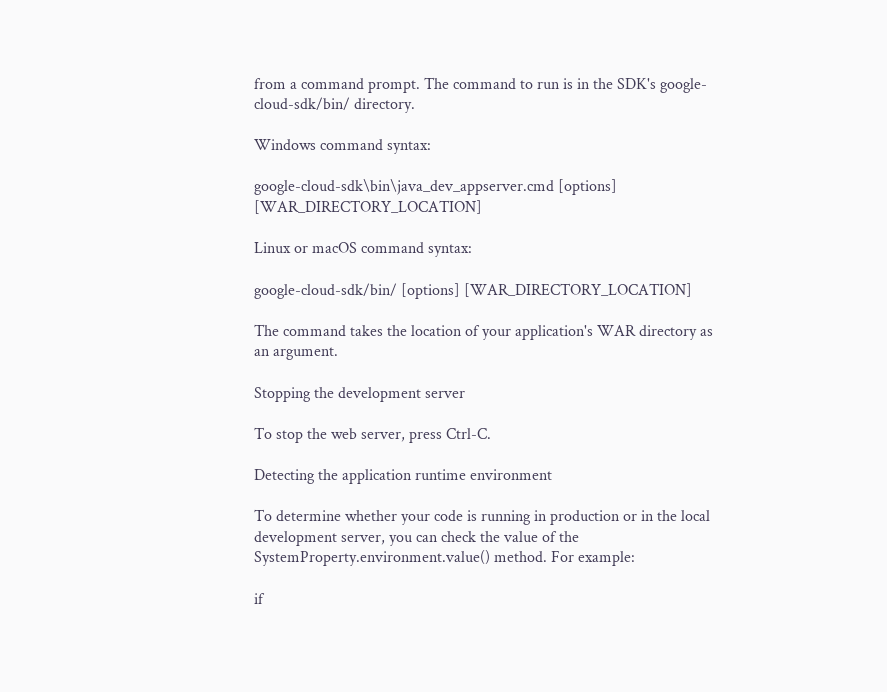from a command prompt. The command to run is in the SDK's google-cloud-sdk/bin/ directory.

Windows command syntax:

google-cloud-sdk\bin\java_dev_appserver.cmd [options] [WAR_DIRECTORY_LOCATION]

Linux or macOS command syntax:

google-cloud-sdk/bin/ [options] [WAR_DIRECTORY_LOCATION]

The command takes the location of your application's WAR directory as an argument.

Stopping the development server

To stop the web server, press Ctrl-C.

Detecting the application runtime environment

To determine whether your code is running in production or in the local development server, you can check the value of the SystemProperty.environment.value() method. For example:

if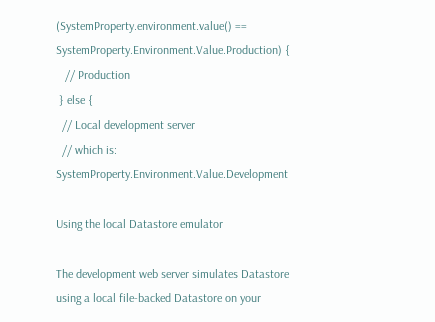(SystemProperty.environment.value() == SystemProperty.Environment.Value.Production) {
   // Production
 } else {
  // Local development server
  // which is: SystemProperty.Environment.Value.Development

Using the local Datastore emulator

The development web server simulates Datastore using a local file-backed Datastore on your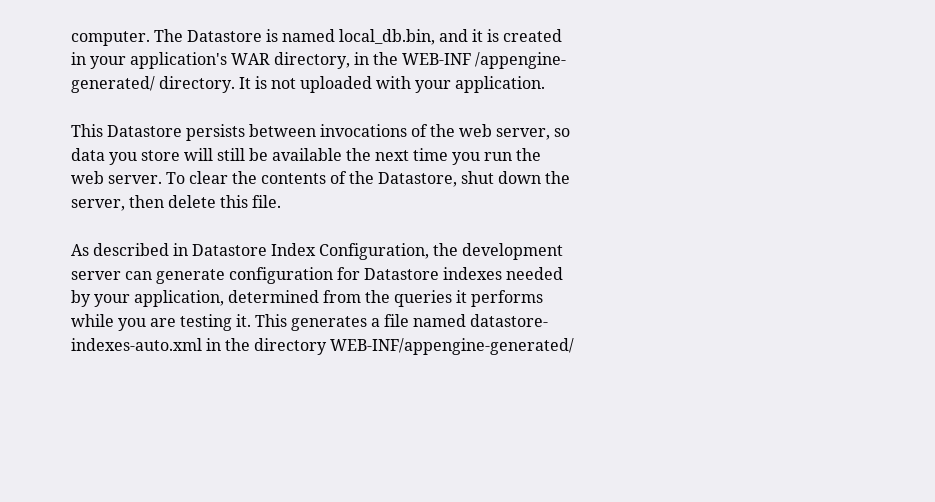computer. The Datastore is named local_db.bin, and it is created in your application's WAR directory, in the WEB-INF /appengine-generated/ directory. It is not uploaded with your application.

This Datastore persists between invocations of the web server, so data you store will still be available the next time you run the web server. To clear the contents of the Datastore, shut down the server, then delete this file.

As described in Datastore Index Configuration, the development server can generate configuration for Datastore indexes needed by your application, determined from the queries it performs while you are testing it. This generates a file named datastore-indexes-auto.xml in the directory WEB-INF/appengine-generated/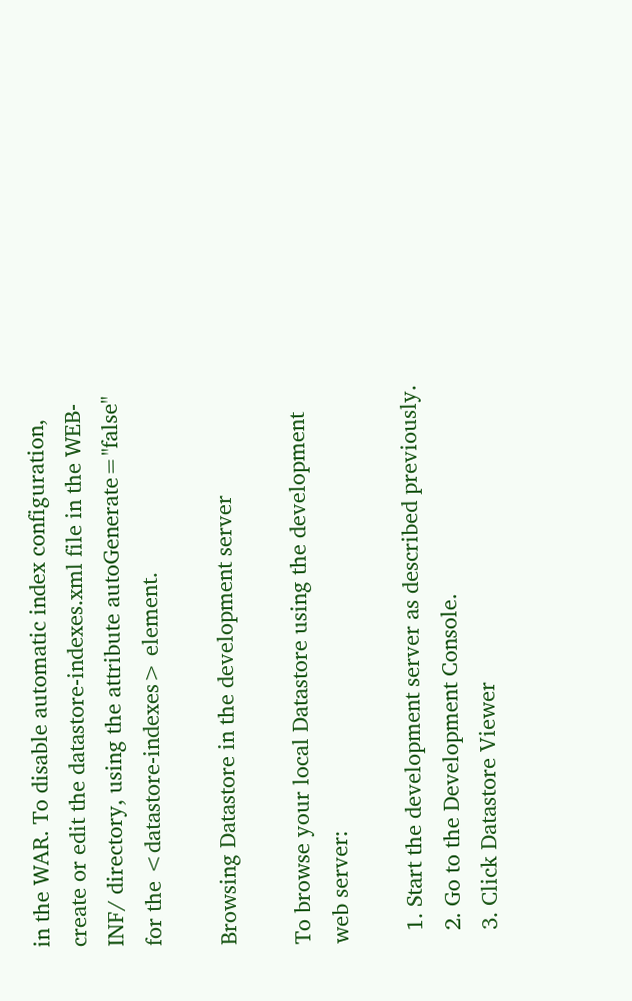in the WAR. To disable automatic index configuration, create or edit the datastore-indexes.xml file in the WEB-INF/ directory, using the attribute autoGenerate="false" for the <datastore-indexes> element.

Browsing Datastore in the development server

To browse your local Datastore using the development web server:

  1. Start the development server as described previously.
  2. Go to the Development Console.
  3. Click Datastore Viewer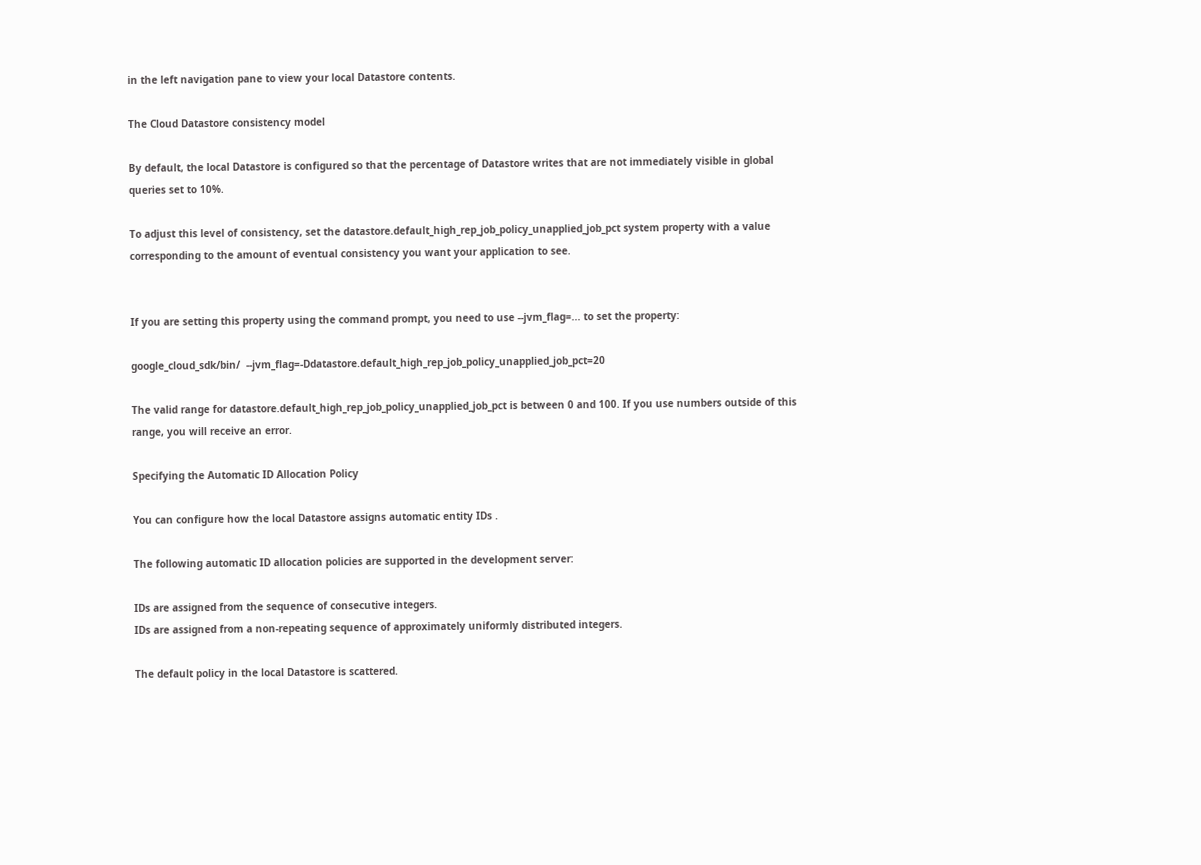in the left navigation pane to view your local Datastore contents.

The Cloud Datastore consistency model

By default, the local Datastore is configured so that the percentage of Datastore writes that are not immediately visible in global queries set to 10%.

To adjust this level of consistency, set the datastore.default_high_rep_job_policy_unapplied_job_pct system property with a value corresponding to the amount of eventual consistency you want your application to see.


If you are setting this property using the command prompt, you need to use --jvm_flag=... to set the property:

google_cloud_sdk/bin/  --jvm_flag=-Ddatastore.default_high_rep_job_policy_unapplied_job_pct=20

The valid range for datastore.default_high_rep_job_policy_unapplied_job_pct is between 0 and 100. If you use numbers outside of this range, you will receive an error.

Specifying the Automatic ID Allocation Policy

You can configure how the local Datastore assigns automatic entity IDs .

The following automatic ID allocation policies are supported in the development server:

IDs are assigned from the sequence of consecutive integers.
IDs are assigned from a non-repeating sequence of approximately uniformly distributed integers.

The default policy in the local Datastore is scattered.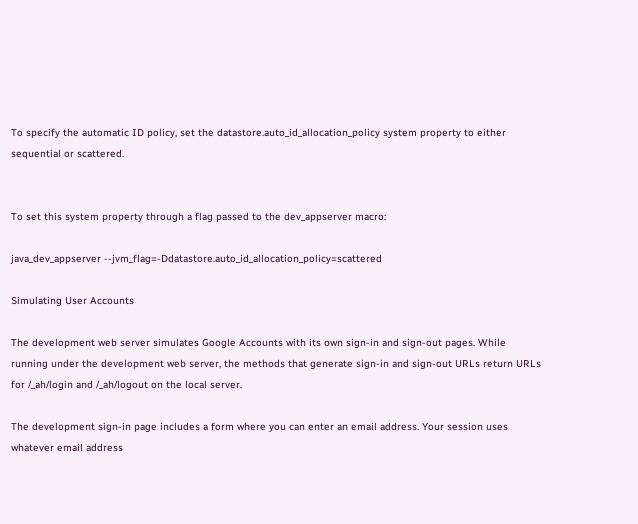To specify the automatic ID policy, set the datastore.auto_id_allocation_policy system property to either sequential or scattered.


To set this system property through a flag passed to the dev_appserver macro:

java_dev_appserver --jvm_flag=-Ddatastore.auto_id_allocation_policy=scattered

Simulating User Accounts

The development web server simulates Google Accounts with its own sign-in and sign-out pages. While running under the development web server, the methods that generate sign-in and sign-out URLs return URLs for /_ah/login and /_ah/logout on the local server.

The development sign-in page includes a form where you can enter an email address. Your session uses whatever email address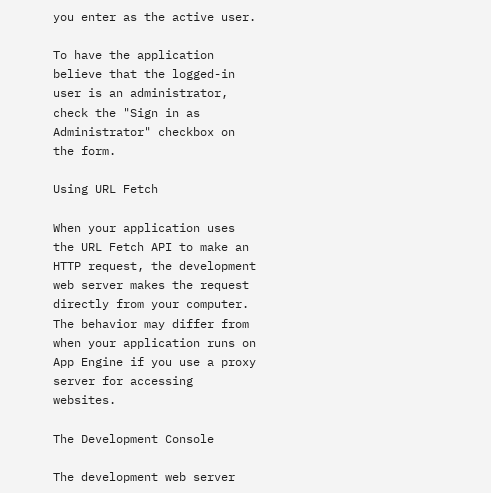you enter as the active user.

To have the application believe that the logged-in user is an administrator, check the "Sign in as Administrator" checkbox on the form.

Using URL Fetch

When your application uses the URL Fetch API to make an HTTP request, the development web server makes the request directly from your computer. The behavior may differ from when your application runs on App Engine if you use a proxy server for accessing websites.

The Development Console

The development web server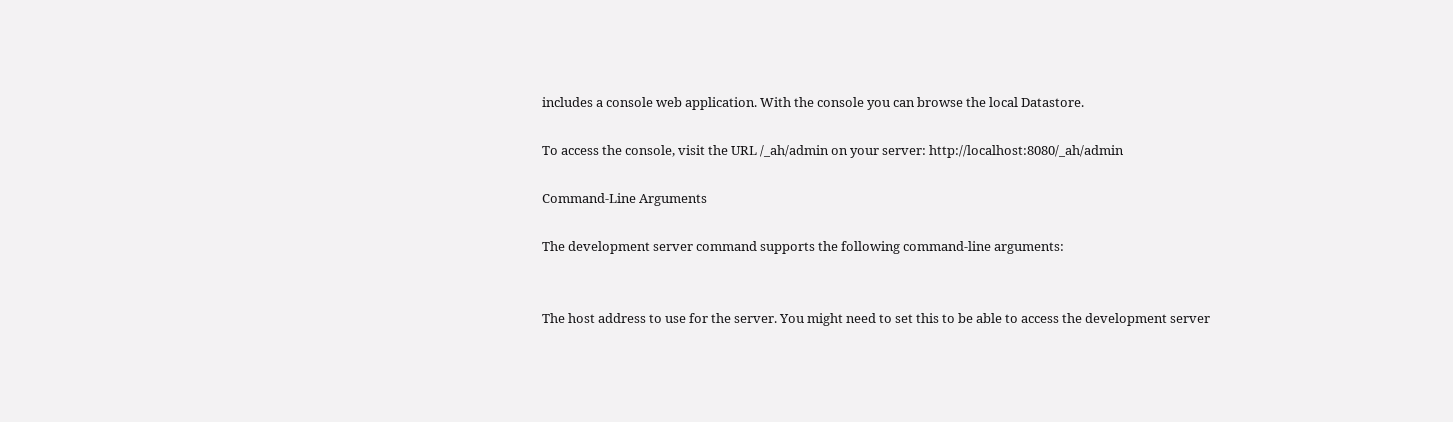includes a console web application. With the console you can browse the local Datastore.

To access the console, visit the URL /_ah/admin on your server: http://localhost:8080/_ah/admin

Command-Line Arguments

The development server command supports the following command-line arguments:


The host address to use for the server. You might need to set this to be able to access the development server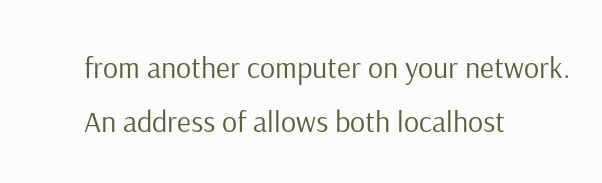from another computer on your network. An address of allows both localhost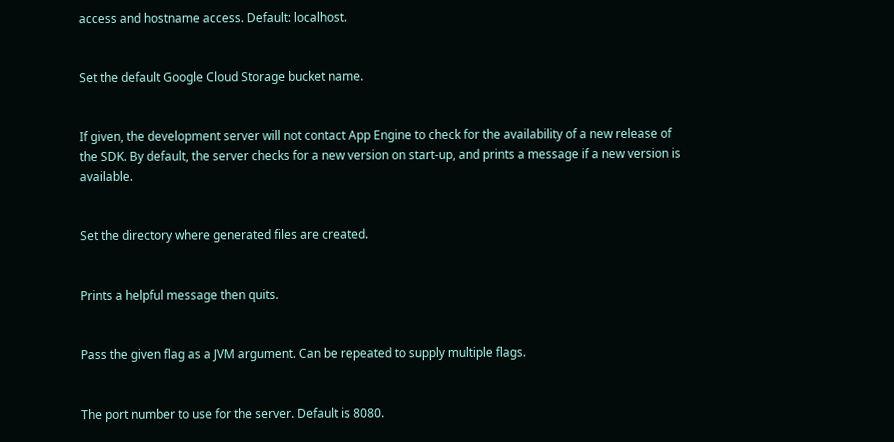access and hostname access. Default: localhost.


Set the default Google Cloud Storage bucket name.


If given, the development server will not contact App Engine to check for the availability of a new release of the SDK. By default, the server checks for a new version on start-up, and prints a message if a new version is available.


Set the directory where generated files are created.


Prints a helpful message then quits.


Pass the given flag as a JVM argument. Can be repeated to supply multiple flags.


The port number to use for the server. Default is 8080.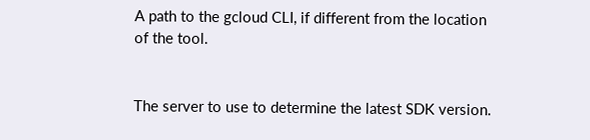A path to the gcloud CLI, if different from the location of the tool.


The server to use to determine the latest SDK version.